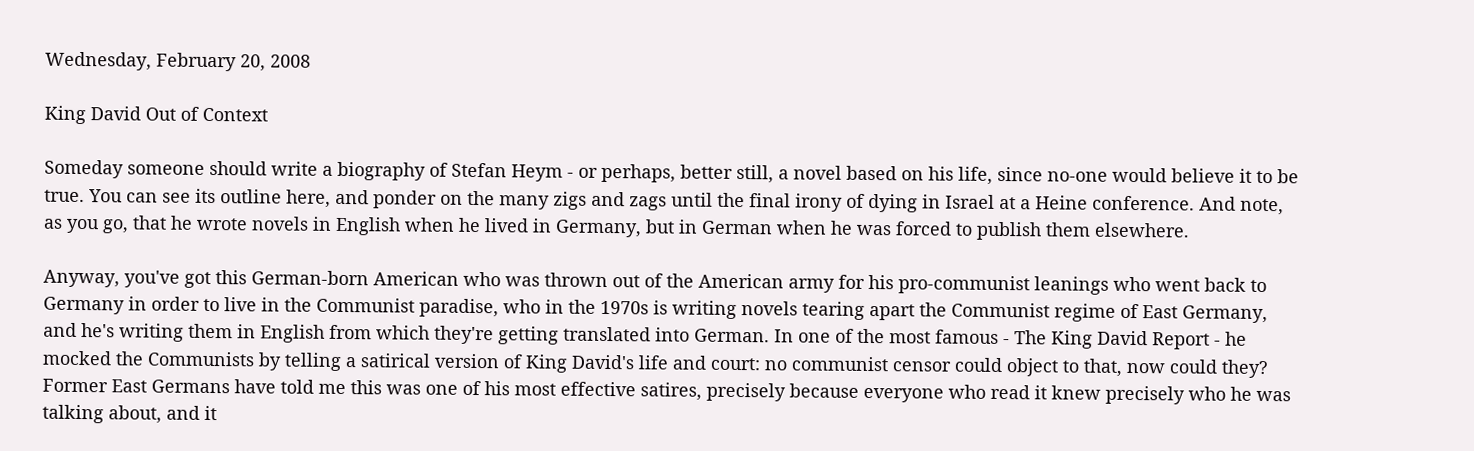Wednesday, February 20, 2008

King David Out of Context

Someday someone should write a biography of Stefan Heym - or perhaps, better still, a novel based on his life, since no-one would believe it to be true. You can see its outline here, and ponder on the many zigs and zags until the final irony of dying in Israel at a Heine conference. And note, as you go, that he wrote novels in English when he lived in Germany, but in German when he was forced to publish them elsewhere.

Anyway, you've got this German-born American who was thrown out of the American army for his pro-communist leanings who went back to Germany in order to live in the Communist paradise, who in the 1970s is writing novels tearing apart the Communist regime of East Germany, and he's writing them in English from which they're getting translated into German. In one of the most famous - The King David Report - he mocked the Communists by telling a satirical version of King David's life and court: no communist censor could object to that, now could they? Former East Germans have told me this was one of his most effective satires, precisely because everyone who read it knew precisely who he was talking about, and it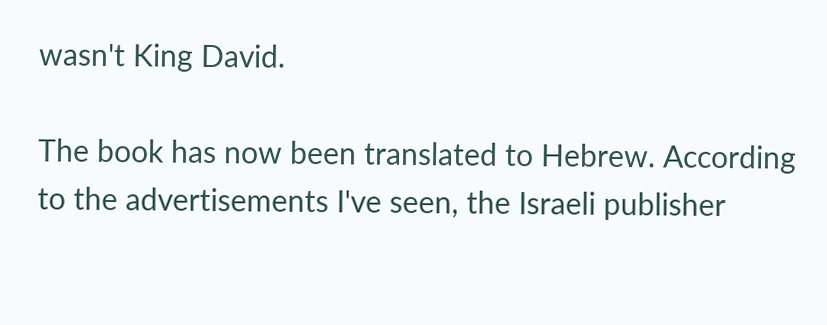wasn't King David.

The book has now been translated to Hebrew. According to the advertisements I've seen, the Israeli publisher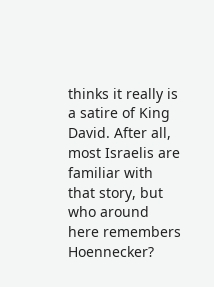thinks it really is a satire of King David. After all, most Israelis are familiar with that story, but who around here remembers Hoennecker?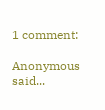1 comment:

Anonymous said...